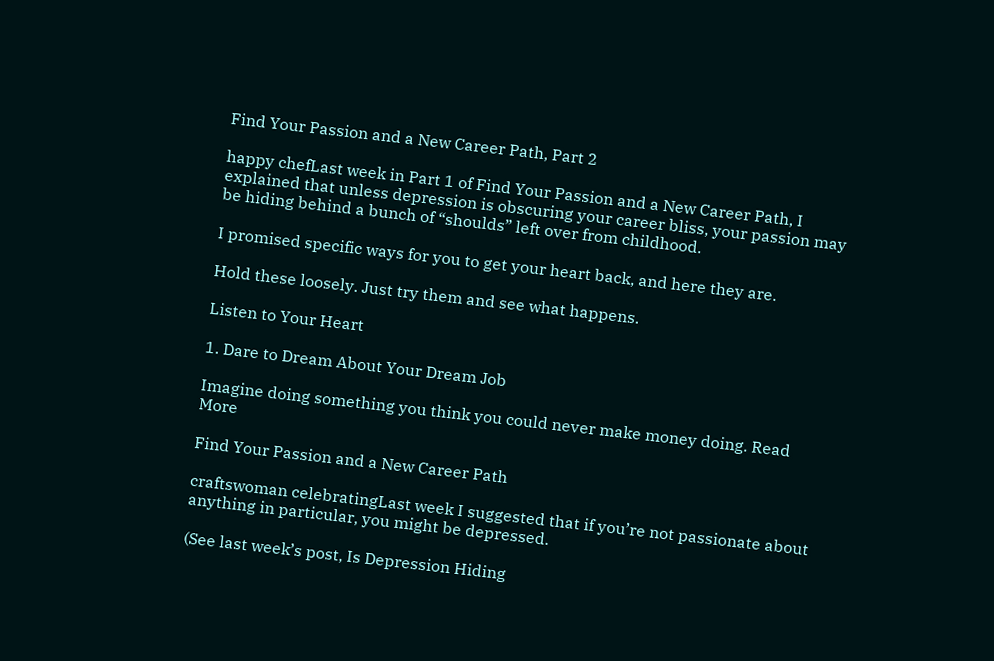Find Your Passion and a New Career Path, Part 2

happy chefLast week in Part 1 of Find Your Passion and a New Career Path, I explained that unless depression is obscuring your career bliss, your passion may be hiding behind a bunch of “shoulds” left over from childhood.

I promised specific ways for you to get your heart back, and here they are.

Hold these loosely. Just try them and see what happens.

Listen to Your Heart

1. Dare to Dream About Your Dream Job

Imagine doing something you think you could never make money doing. Read More

Find Your Passion and a New Career Path

craftswoman celebratingLast week I suggested that if you’re not passionate about anything in particular, you might be depressed.

(See last week’s post, Is Depression Hiding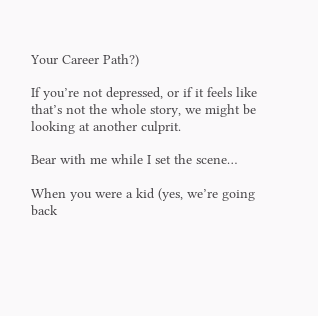Your Career Path?)

If you’re not depressed, or if it feels like that’s not the whole story, we might be looking at another culprit.

Bear with me while I set the scene…

When you were a kid (yes, we’re going back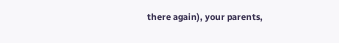there again), your parents,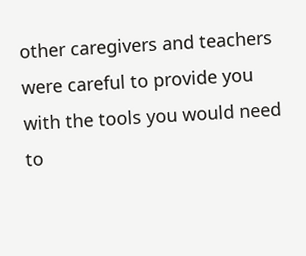other caregivers and teachers were careful to provide you with the tools you would need to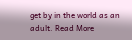get by in the world as an adult. Read More